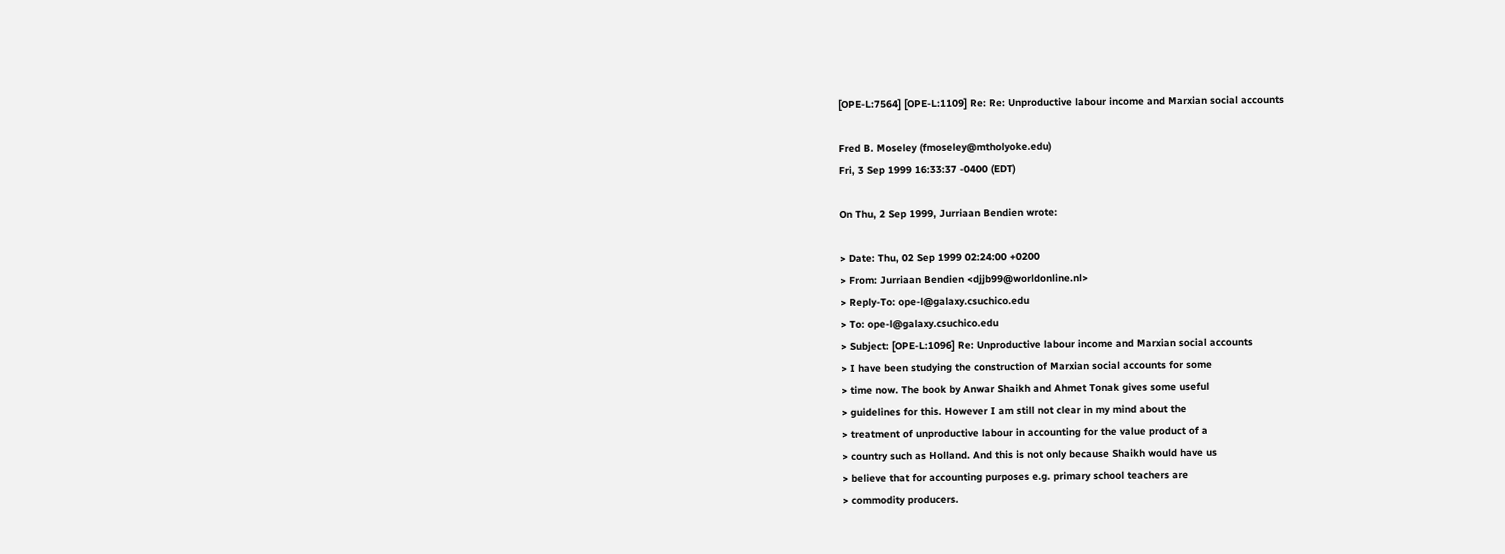[OPE-L:7564] [OPE-L:1109] Re: Re: Unproductive labour income and Marxian social accounts

Fred B. Moseley (fmoseley@mtholyoke.edu)
Fri, 3 Sep 1999 16:33:37 -0400 (EDT)

On Thu, 2 Sep 1999, Jurriaan Bendien wrote:

> Date: Thu, 02 Sep 1999 02:24:00 +0200
> From: Jurriaan Bendien <djjb99@worldonline.nl>
> Reply-To: ope-l@galaxy.csuchico.edu
> To: ope-l@galaxy.csuchico.edu
> Subject: [OPE-L:1096] Re: Unproductive labour income and Marxian social accounts
> I have been studying the construction of Marxian social accounts for some
> time now. The book by Anwar Shaikh and Ahmet Tonak gives some useful
> guidelines for this. However I am still not clear in my mind about the
> treatment of unproductive labour in accounting for the value product of a
> country such as Holland. And this is not only because Shaikh would have us
> believe that for accounting purposes e.g. primary school teachers are
> commodity producers.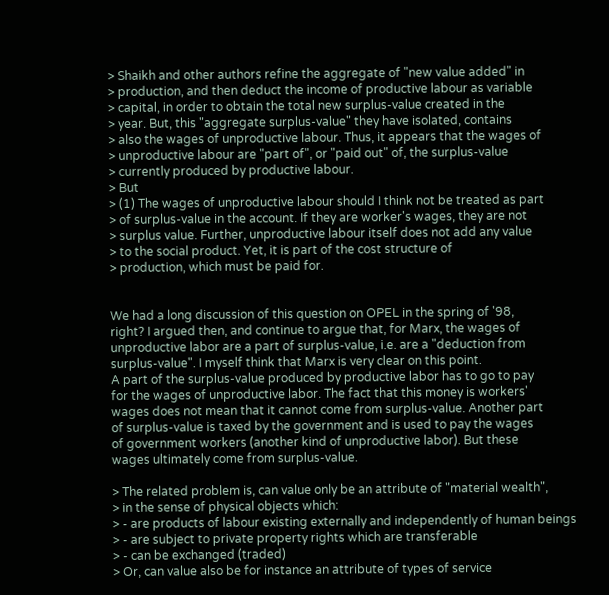> Shaikh and other authors refine the aggregate of "new value added" in
> production, and then deduct the income of productive labour as variable
> capital, in order to obtain the total new surplus-value created in the
> year. But, this "aggregate surplus-value" they have isolated, contains
> also the wages of unproductive labour. Thus, it appears that the wages of
> unproductive labour are "part of", or "paid out" of, the surplus-value
> currently produced by productive labour.
> But
> (1) The wages of unproductive labour should I think not be treated as part
> of surplus-value in the account. If they are worker's wages, they are not
> surplus value. Further, unproductive labour itself does not add any value
> to the social product. Yet, it is part of the cost structure of
> production, which must be paid for.


We had a long discussion of this question on OPEL in the spring of '98,
right? I argued then, and continue to argue that, for Marx, the wages of
unproductive labor are a part of surplus-value, i.e. are a "deduction from
surplus-value". I myself think that Marx is very clear on this point.
A part of the surplus-value produced by productive labor has to go to pay
for the wages of unproductive labor. The fact that this money is workers'
wages does not mean that it cannot come from surplus-value. Another part
of surplus-value is taxed by the government and is used to pay the wages
of government workers (another kind of unproductive labor). But these
wages ultimately come from surplus-value.

> The related problem is, can value only be an attribute of "material wealth",
> in the sense of physical objects which:
> - are products of labour existing externally and independently of human beings
> - are subject to private property rights which are transferable
> - can be exchanged (traded)
> Or, can value also be for instance an attribute of types of service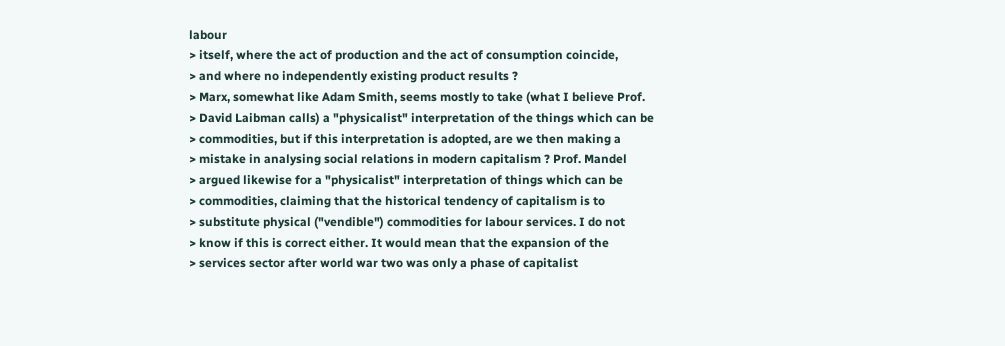labour
> itself, where the act of production and the act of consumption coincide,
> and where no independently existing product results ?
> Marx, somewhat like Adam Smith, seems mostly to take (what I believe Prof.
> David Laibman calls) a "physicalist" interpretation of the things which can be
> commodities, but if this interpretation is adopted, are we then making a
> mistake in analysing social relations in modern capitalism ? Prof. Mandel
> argued likewise for a "physicalist" interpretation of things which can be
> commodities, claiming that the historical tendency of capitalism is to
> substitute physical ("vendible") commodities for labour services. I do not
> know if this is correct either. It would mean that the expansion of the
> services sector after world war two was only a phase of capitalist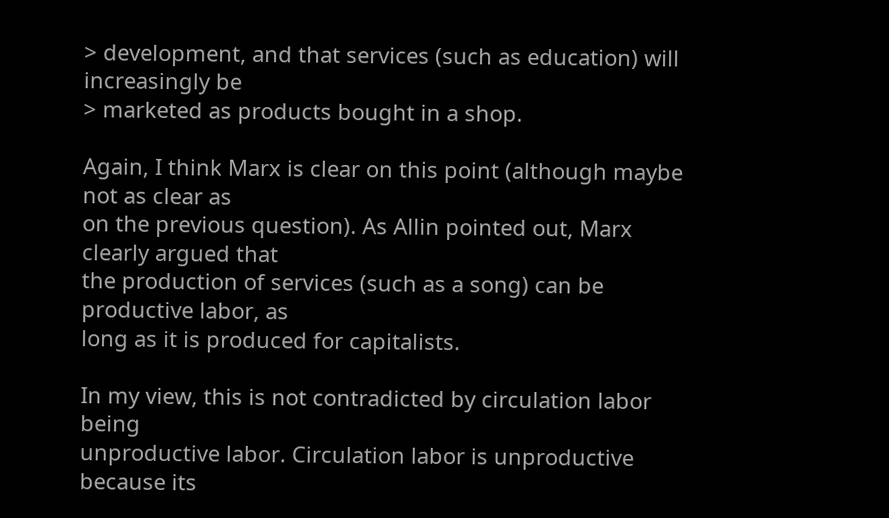> development, and that services (such as education) will increasingly be
> marketed as products bought in a shop.

Again, I think Marx is clear on this point (although maybe not as clear as
on the previous question). As Allin pointed out, Marx clearly argued that
the production of services (such as a song) can be productive labor, as
long as it is produced for capitalists.

In my view, this is not contradicted by circulation labor being
unproductive labor. Circulation labor is unproductive because its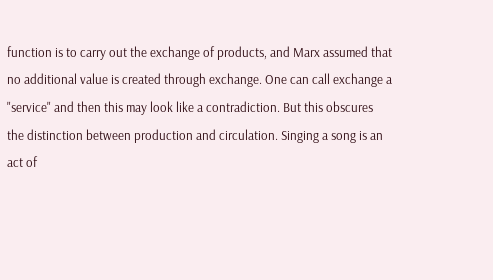function is to carry out the exchange of products, and Marx assumed that
no additional value is created through exchange. One can call exchange a
"service" and then this may look like a contradiction. But this obscures
the distinction between production and circulation. Singing a song is an
act of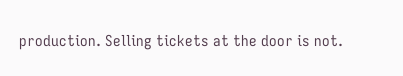production. Selling tickets at the door is not.